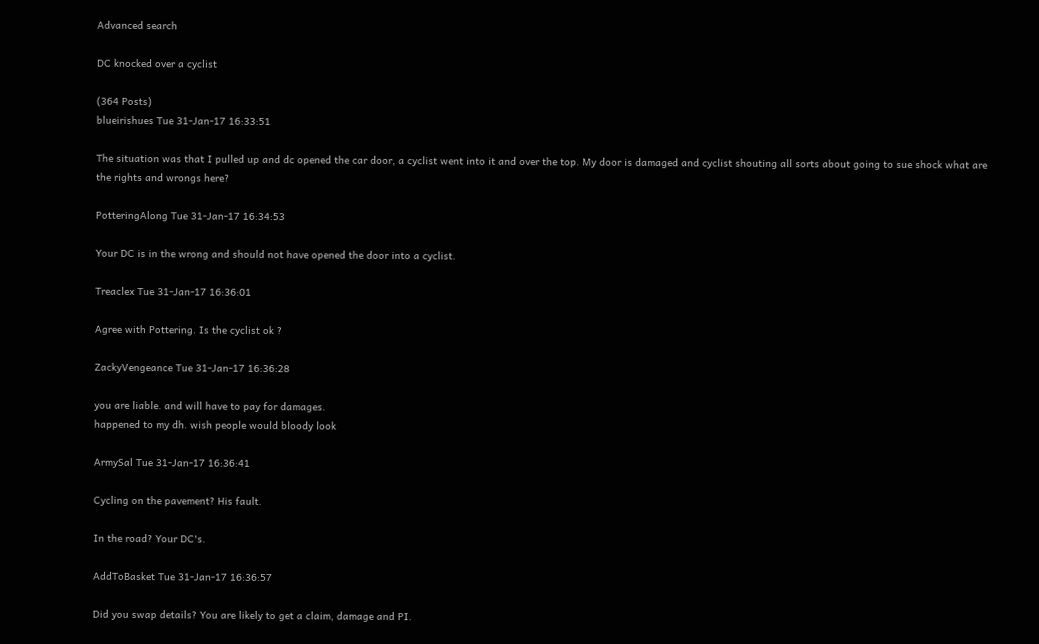Advanced search

DC knocked over a cyclist

(364 Posts)
blueirishues Tue 31-Jan-17 16:33:51

The situation was that I pulled up and dc opened the car door, a cyclist went into it and over the top. My door is damaged and cyclist shouting all sorts about going to sue shock what are the rights and wrongs here?

PotteringAlong Tue 31-Jan-17 16:34:53

Your DC is in the wrong and should not have opened the door into a cyclist.

Treaclex Tue 31-Jan-17 16:36:01

Agree with Pottering. Is the cyclist ok ?

ZackyVengeance Tue 31-Jan-17 16:36:28

you are liable. and will have to pay for damages.
happened to my dh. wish people would bloody look

ArmySal Tue 31-Jan-17 16:36:41

Cycling on the pavement? His fault.

In the road? Your DC's.

AddToBasket Tue 31-Jan-17 16:36:57

Did you swap details? You are likely to get a claim, damage and PI.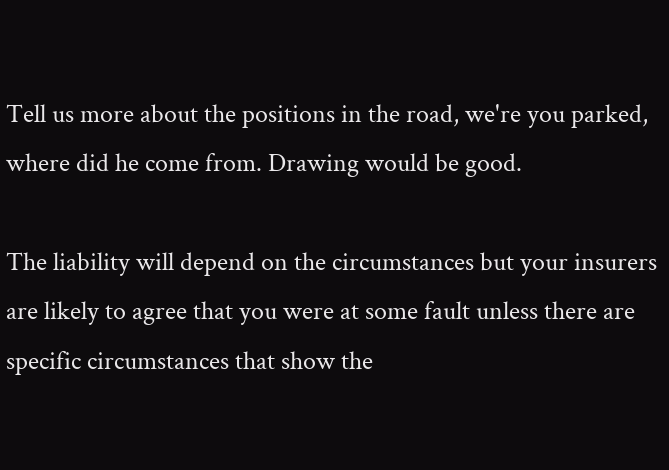Tell us more about the positions in the road, we're you parked, where did he come from. Drawing would be good.

The liability will depend on the circumstances but your insurers are likely to agree that you were at some fault unless there are specific circumstances that show the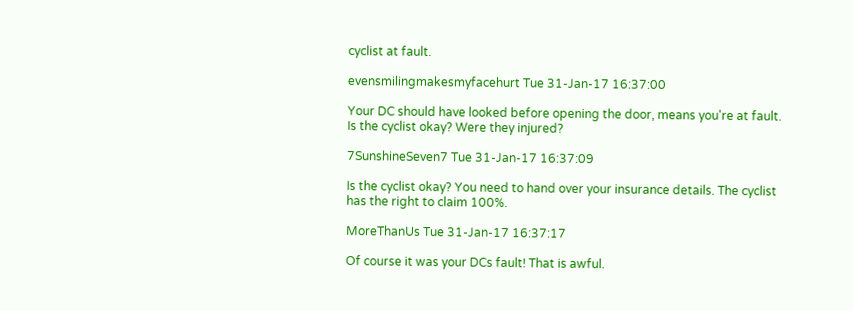cyclist at fault.

evensmilingmakesmyfacehurt Tue 31-Jan-17 16:37:00

Your DC should have looked before opening the door, means you're at fault. Is the cyclist okay? Were they injured?

7SunshineSeven7 Tue 31-Jan-17 16:37:09

Is the cyclist okay? You need to hand over your insurance details. The cyclist has the right to claim 100%.

MoreThanUs Tue 31-Jan-17 16:37:17

Of course it was your DCs fault! That is awful.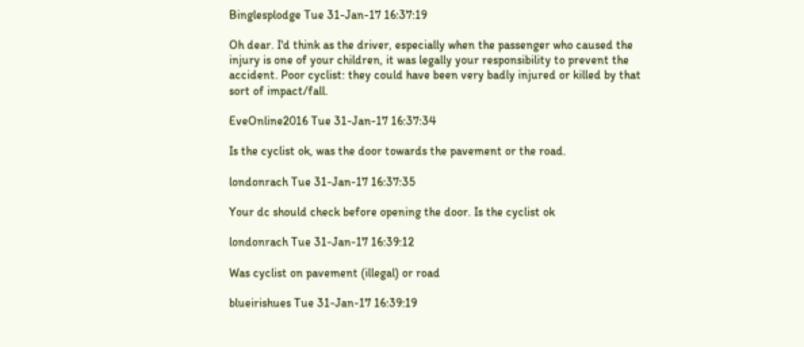Binglesplodge Tue 31-Jan-17 16:37:19

Oh dear. I'd think as the driver, especially when the passenger who caused the injury is one of your children, it was legally your responsibility to prevent the accident. Poor cyclist: they could have been very badly injured or killed by that sort of impact/fall.

EveOnline2016 Tue 31-Jan-17 16:37:34

Is the cyclist ok, was the door towards the pavement or the road.

londonrach Tue 31-Jan-17 16:37:35

Your dc should check before opening the door. Is the cyclist ok

londonrach Tue 31-Jan-17 16:39:12

Was cyclist on pavement (illegal) or road

blueirishues Tue 31-Jan-17 16:39:19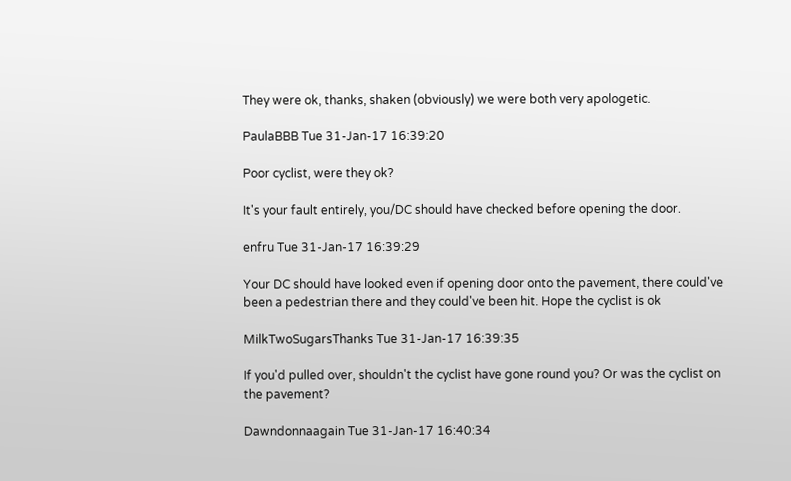They were ok, thanks, shaken (obviously) we were both very apologetic.

PaulaBBB Tue 31-Jan-17 16:39:20

Poor cyclist, were they ok?

It's your fault entirely, you/DC should have checked before opening the door.

enfru Tue 31-Jan-17 16:39:29

Your DC should have looked even if opening door onto the pavement, there could've been a pedestrian there and they could've been hit. Hope the cyclist is ok

MilkTwoSugarsThanks Tue 31-Jan-17 16:39:35

If you'd pulled over, shouldn't the cyclist have gone round you? Or was the cyclist on the pavement?

Dawndonnaagain Tue 31-Jan-17 16:40:34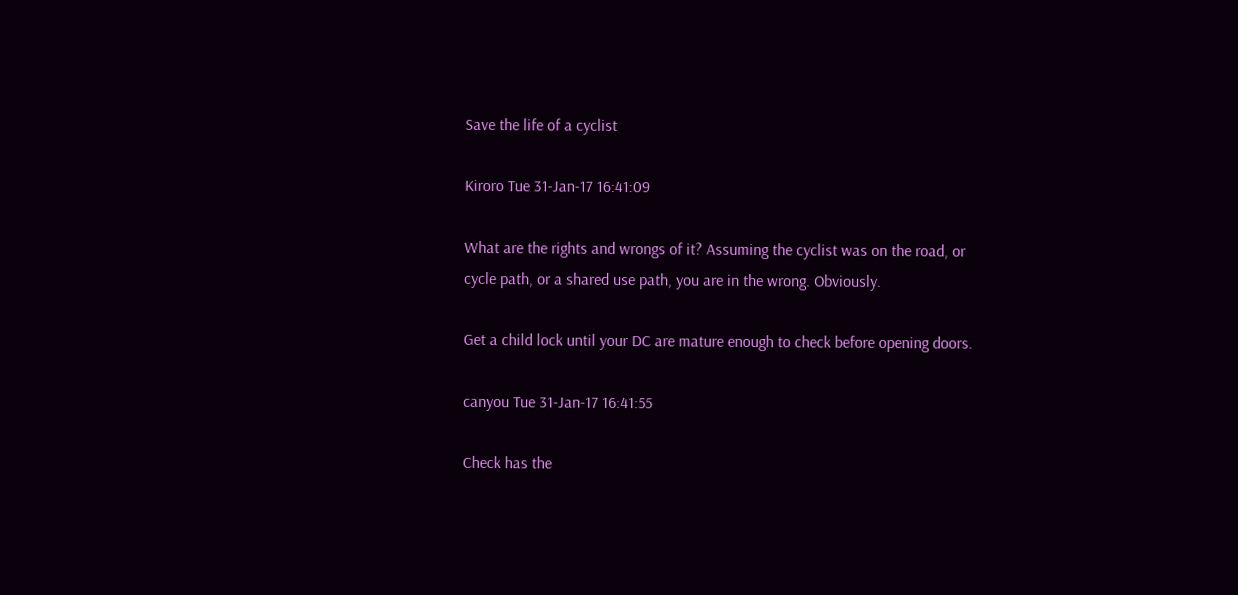Save the life of a cyclist

Kiroro Tue 31-Jan-17 16:41:09

What are the rights and wrongs of it? Assuming the cyclist was on the road, or cycle path, or a shared use path, you are in the wrong. Obviously.

Get a child lock until your DC are mature enough to check before opening doors.

canyou Tue 31-Jan-17 16:41:55

Check has the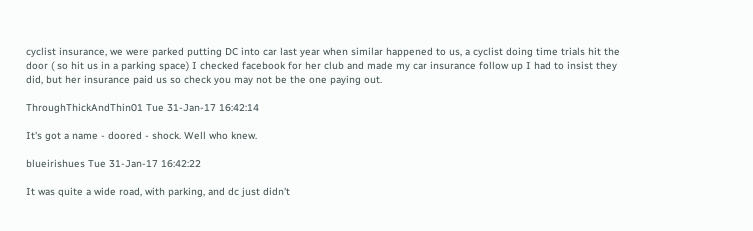cyclist insurance, we were parked putting DC into car last year when similar happened to us, a cyclist doing time trials hit the door ( so hit us in a parking space) I checked facebook for her club and made my car insurance follow up I had to insist they did, but her insurance paid us so check you may not be the one paying out.

ThroughThickAndThin01 Tue 31-Jan-17 16:42:14

It's got a name - doored - shock. Well who knew.

blueirishues Tue 31-Jan-17 16:42:22

It was quite a wide road, with parking, and dc just didn't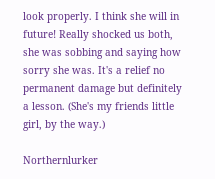look properly. I think she will in future! Really shocked us both, she was sobbing and saying how sorry she was. It's a relief no permanent damage but definitely a lesson. (She's my friends little girl, by the way.)

Northernlurker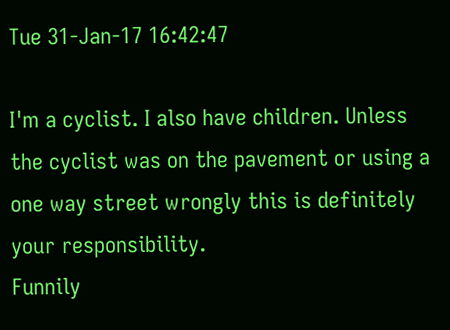Tue 31-Jan-17 16:42:47

I'm a cyclist. I also have children. Unless the cyclist was on the pavement or using a one way street wrongly this is definitely your responsibility.
Funnily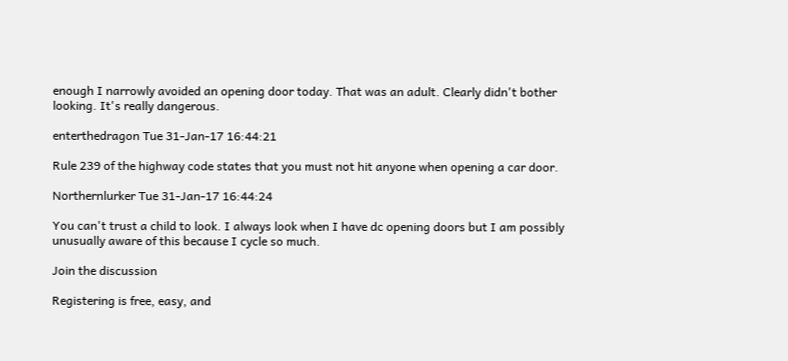enough I narrowly avoided an opening door today. That was an adult. Clearly didn't bother looking. It's really dangerous.

enterthedragon Tue 31-Jan-17 16:44:21

Rule 239 of the highway code states that you must not hit anyone when opening a car door.

Northernlurker Tue 31-Jan-17 16:44:24

You can't trust a child to look. I always look when I have dc opening doors but I am possibly unusually aware of this because I cycle so much.

Join the discussion

Registering is free, easy, and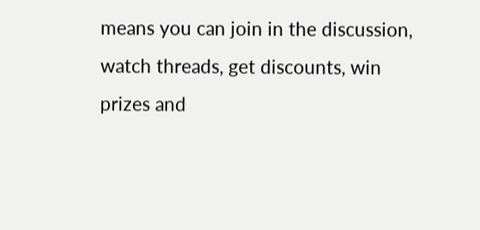means you can join in the discussion, watch threads, get discounts, win prizes and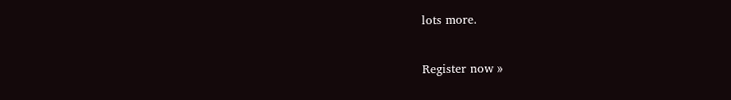lots more.

Register now »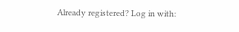Already registered? Log in with: